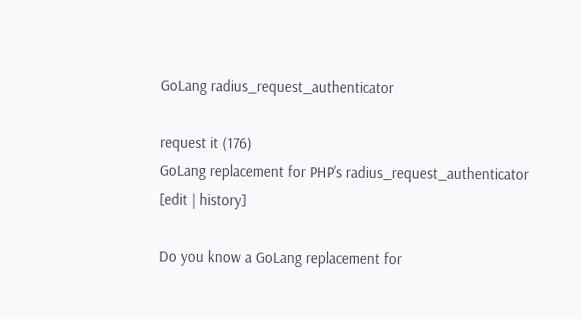GoLang radius_request_authenticator

request it (176)
GoLang replacement for PHP's radius_request_authenticator [edit | history]

Do you know a GoLang replacement for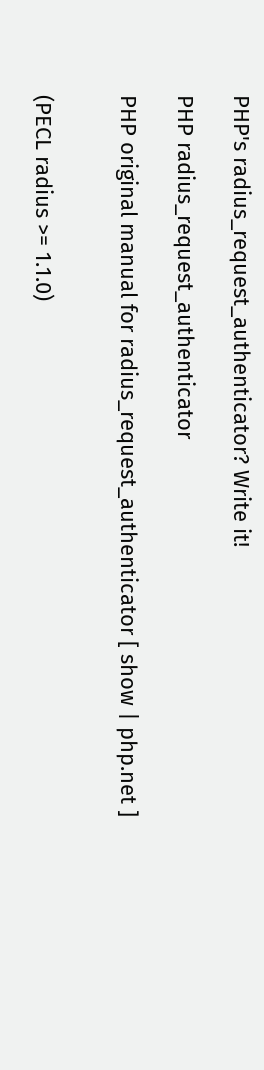PHP's radius_request_authenticator? Write it!

PHP radius_request_authenticator

PHP original manual for radius_request_authenticator [ show | php.net ]


(PECL radius >= 1.1.0)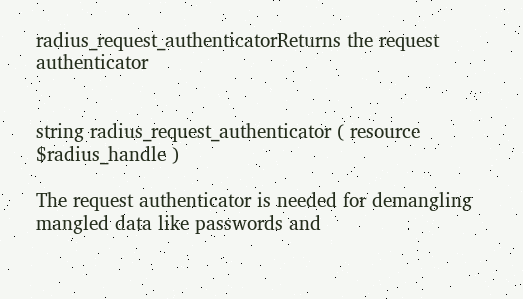radius_request_authenticatorReturns the request authenticator


string radius_request_authenticator ( resource $radius_handle )

The request authenticator is needed for demangling mangled data like passwords and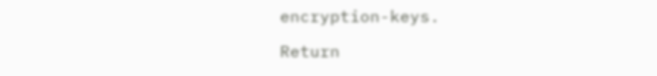encryption-keys.

Return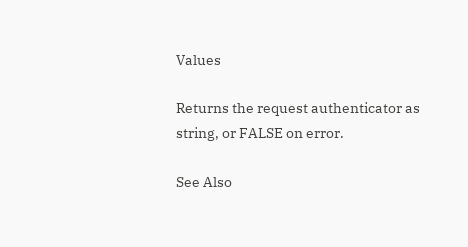Values

Returns the request authenticator as string, or FALSE on error.

See Also